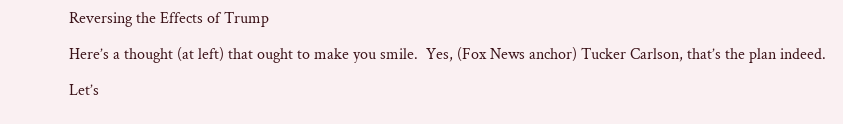Reversing the Effects of Trump

Here’s a thought (at left) that ought to make you smile.  Yes, (Fox News anchor) Tucker Carlson, that’s the plan indeed.

Let’s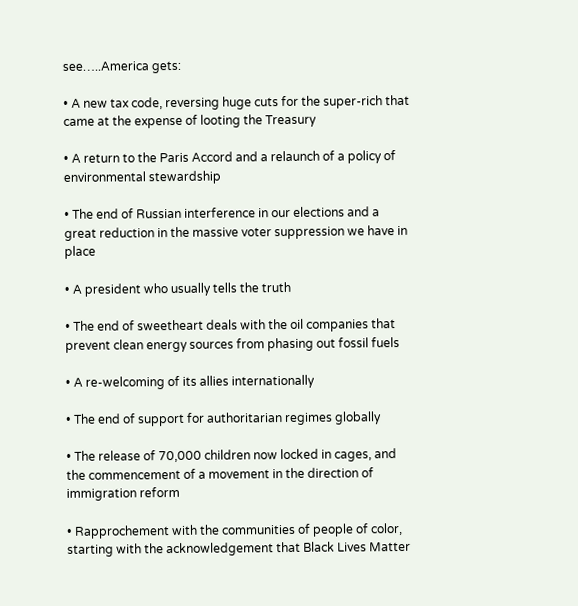see…..America gets:

• A new tax code, reversing huge cuts for the super-rich that came at the expense of looting the Treasury

• A return to the Paris Accord and a relaunch of a policy of environmental stewardship

• The end of Russian interference in our elections and a great reduction in the massive voter suppression we have in place

• A president who usually tells the truth

• The end of sweetheart deals with the oil companies that prevent clean energy sources from phasing out fossil fuels

• A re-welcoming of its allies internationally

• The end of support for authoritarian regimes globally

• The release of 70,000 children now locked in cages, and the commencement of a movement in the direction of immigration reform

• Rapprochement with the communities of people of color, starting with the acknowledgement that Black Lives Matter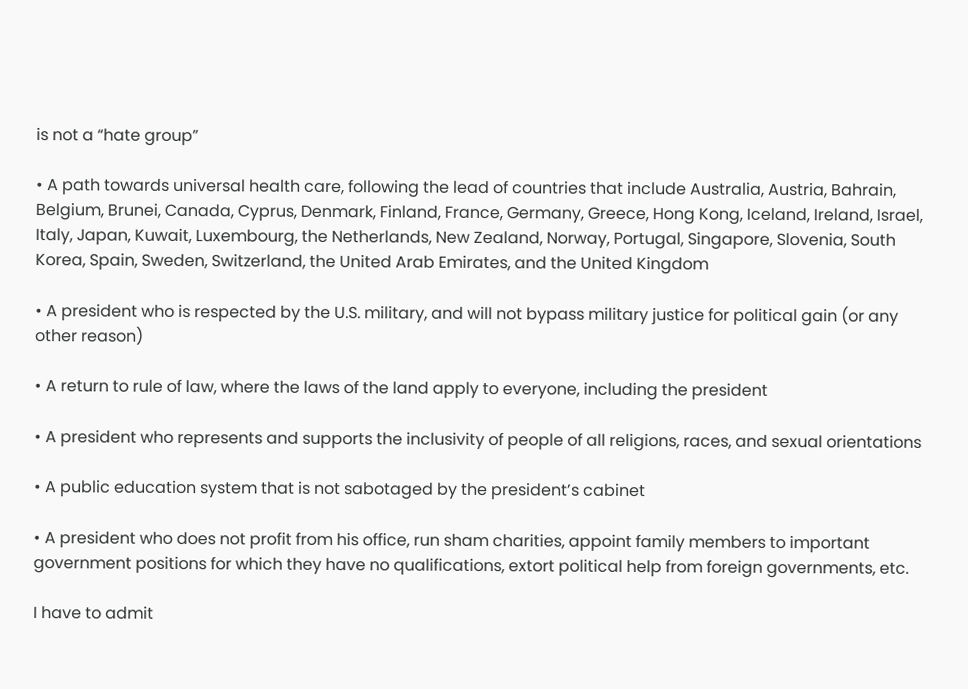is not a “hate group”

• A path towards universal health care, following the lead of countries that include Australia, Austria, Bahrain, Belgium, Brunei, Canada, Cyprus, Denmark, Finland, France, Germany, Greece, Hong Kong, Iceland, Ireland, Israel, Italy, Japan, Kuwait, Luxembourg, the Netherlands, New Zealand, Norway, Portugal, Singapore, Slovenia, South Korea, Spain, Sweden, Switzerland, the United Arab Emirates, and the United Kingdom

• A president who is respected by the U.S. military, and will not bypass military justice for political gain (or any other reason)

• A return to rule of law, where the laws of the land apply to everyone, including the president

• A president who represents and supports the inclusivity of people of all religions, races, and sexual orientations

• A public education system that is not sabotaged by the president’s cabinet

• A president who does not profit from his office, run sham charities, appoint family members to important government positions for which they have no qualifications, extort political help from foreign governments, etc.

I have to admit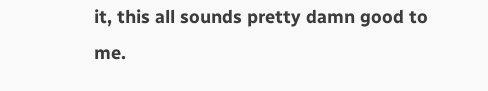it, this all sounds pretty damn good to me.